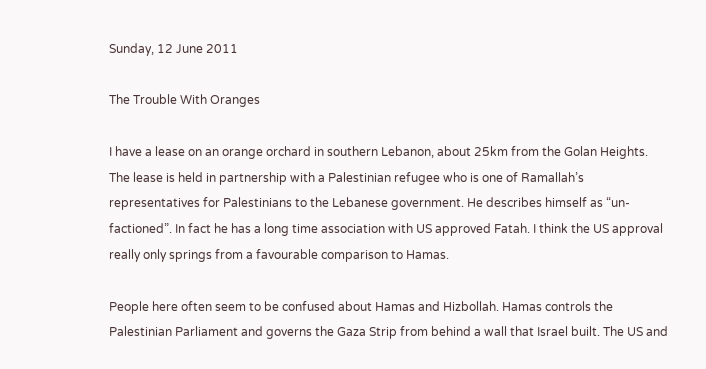Sunday, 12 June 2011

The Trouble With Oranges

I have a lease on an orange orchard in southern Lebanon, about 25km from the Golan Heights. The lease is held in partnership with a Palestinian refugee who is one of Ramallah’s representatives for Palestinians to the Lebanese government. He describes himself as “un-factioned”. In fact he has a long time association with US approved Fatah. I think the US approval really only springs from a favourable comparison to Hamas.

People here often seem to be confused about Hamas and Hizbollah. Hamas controls the Palestinian Parliament and governs the Gaza Strip from behind a wall that Israel built. The US and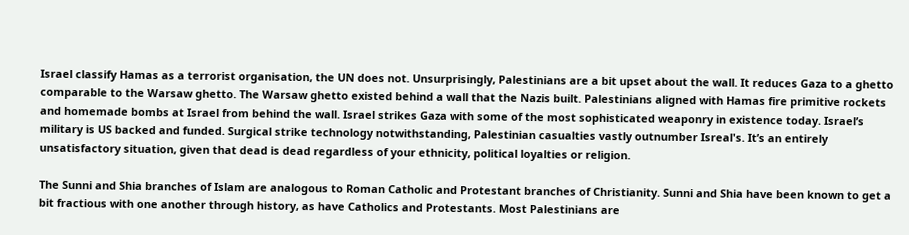Israel classify Hamas as a terrorist organisation, the UN does not. Unsurprisingly, Palestinians are a bit upset about the wall. It reduces Gaza to a ghetto comparable to the Warsaw ghetto. The Warsaw ghetto existed behind a wall that the Nazis built. Palestinians aligned with Hamas fire primitive rockets and homemade bombs at Israel from behind the wall. Israel strikes Gaza with some of the most sophisticated weaponry in existence today. Israel’s military is US backed and funded. Surgical strike technology notwithstanding, Palestinian casualties vastly outnumber Isreal's. It’s an entirely unsatisfactory situation, given that dead is dead regardless of your ethnicity, political loyalties or religion.

The Sunni and Shia branches of Islam are analogous to Roman Catholic and Protestant branches of Christianity. Sunni and Shia have been known to get a bit fractious with one another through history, as have Catholics and Protestants. Most Palestinians are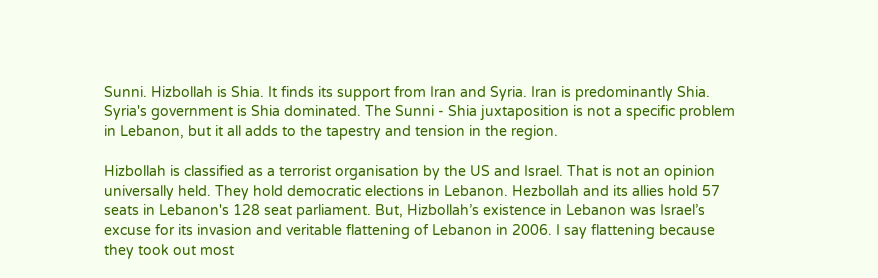Sunni. Hizbollah is Shia. It finds its support from Iran and Syria. Iran is predominantly Shia. Syria's government is Shia dominated. The Sunni - Shia juxtaposition is not a specific problem in Lebanon, but it all adds to the tapestry and tension in the region.

Hizbollah is classified as a terrorist organisation by the US and Israel. That is not an opinion universally held. They hold democratic elections in Lebanon. Hezbollah and its allies hold 57 seats in Lebanon's 128 seat parliament. But, Hizbollah’s existence in Lebanon was Israel’s excuse for its invasion and veritable flattening of Lebanon in 2006. I say flattening because they took out most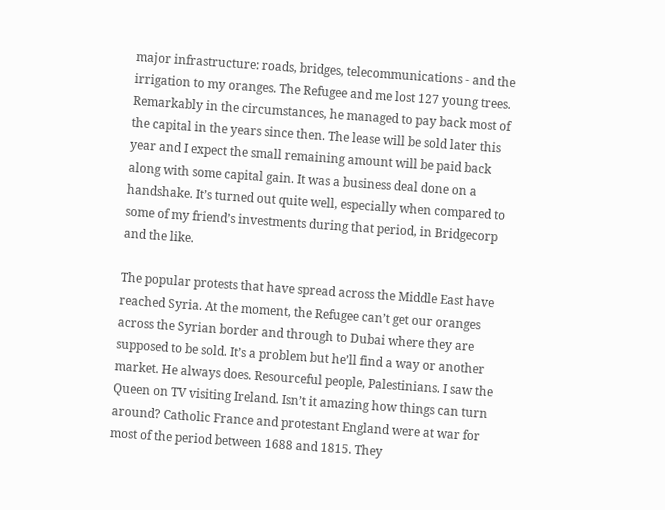major infrastructure: roads, bridges, telecommunications - and the irrigation to my oranges. The Refugee and me lost 127 young trees. Remarkably in the circumstances, he managed to pay back most of the capital in the years since then. The lease will be sold later this year and I expect the small remaining amount will be paid back along with some capital gain. It was a business deal done on a handshake. It’s turned out quite well, especially when compared to some of my friend’s investments during that period, in Bridgecorp and the like.

The popular protests that have spread across the Middle East have reached Syria. At the moment, the Refugee can’t get our oranges across the Syrian border and through to Dubai where they are supposed to be sold. It’s a problem but he’ll find a way or another market. He always does. Resourceful people, Palestinians. I saw the Queen on TV visiting Ireland. Isn’t it amazing how things can turn around? Catholic France and protestant England were at war for most of the period between 1688 and 1815. They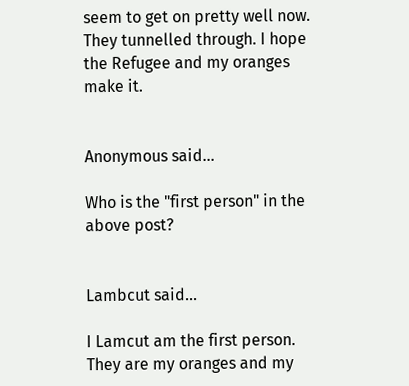seem to get on pretty well now. They tunnelled through. I hope the Refugee and my oranges make it.


Anonymous said...

Who is the "first person" in the above post?


Lambcut said...

I Lamcut am the first person. They are my oranges and my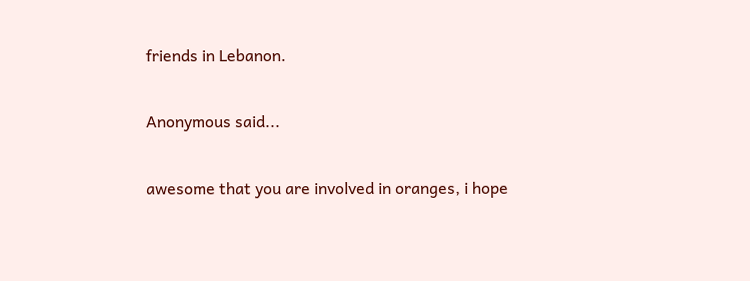friends in Lebanon.

Anonymous said...

awesome that you are involved in oranges, i hope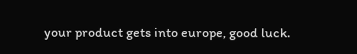your product gets into europe, good luck.